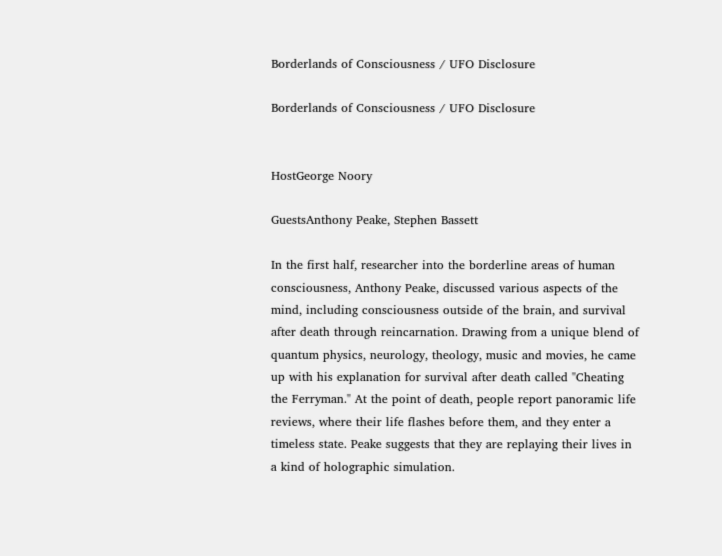Borderlands of Consciousness / UFO Disclosure

Borderlands of Consciousness / UFO Disclosure


HostGeorge Noory

GuestsAnthony Peake, Stephen Bassett

In the first half, researcher into the borderline areas of human consciousness, Anthony Peake, discussed various aspects of the mind, including consciousness outside of the brain, and survival after death through reincarnation. Drawing from a unique blend of quantum physics, neurology, theology, music and movies, he came up with his explanation for survival after death called "Cheating the Ferryman." At the point of death, people report panoramic life reviews, where their life flashes before them, and they enter a timeless state. Peake suggests that they are replaying their lives in a kind of holographic simulation.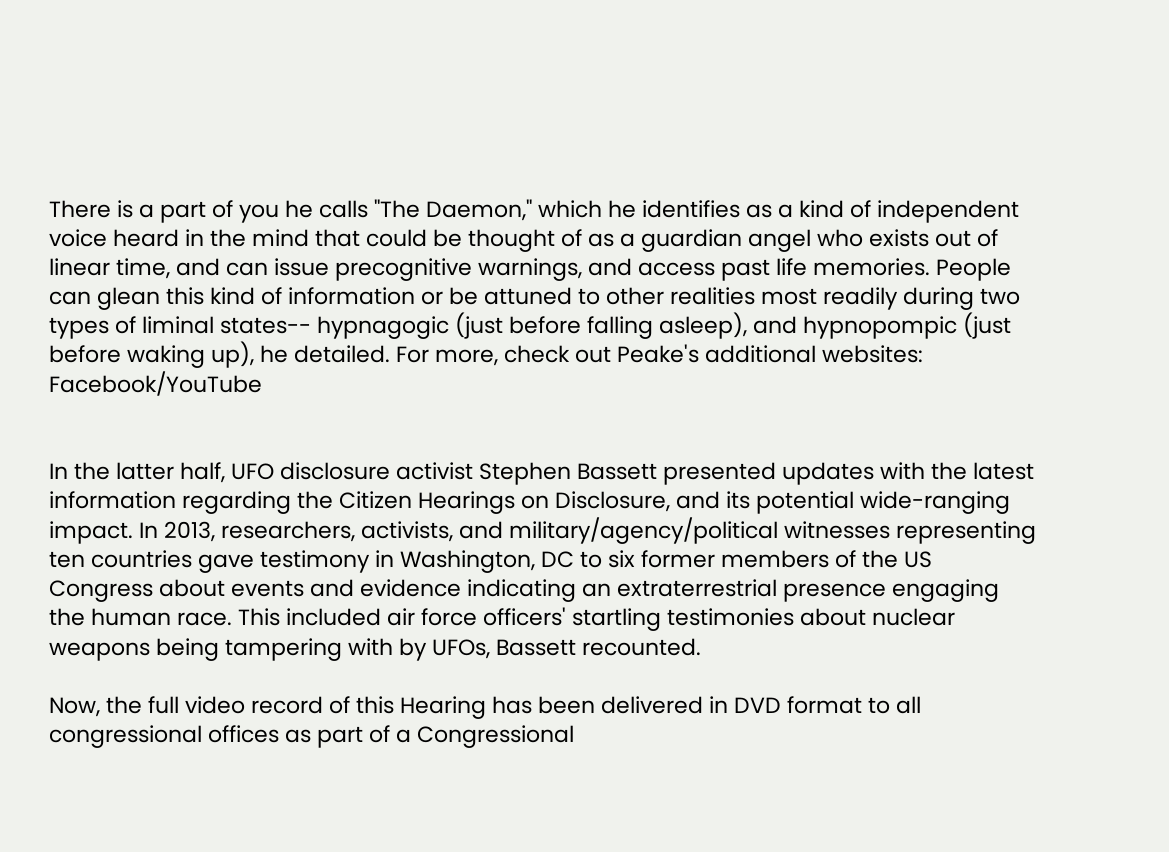There is a part of you he calls "The Daemon," which he identifies as a kind of independent voice heard in the mind that could be thought of as a guardian angel who exists out of linear time, and can issue precognitive warnings, and access past life memories. People can glean this kind of information or be attuned to other realities most readily during two types of liminal states-- hypnagogic (just before falling asleep), and hypnopompic (just before waking up), he detailed. For more, check out Peake's additional websites: Facebook/YouTube


In the latter half, UFO disclosure activist Stephen Bassett presented updates with the latest information regarding the Citizen Hearings on Disclosure, and its potential wide-ranging impact. In 2013, researchers, activists, and military/agency/political witnesses representing ten countries gave testimony in Washington, DC to six former members of the US Congress about events and evidence indicating an extraterrestrial presence engaging the human race. This included air force officers' startling testimonies about nuclear weapons being tampering with by UFOs, Bassett recounted.

Now, the full video record of this Hearing has been delivered in DVD format to all congressional offices as part of a Congressional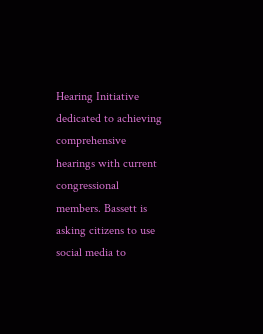Hearing Initiative dedicated to achieving comprehensive hearings with current congressional members. Bassett is asking citizens to use social media to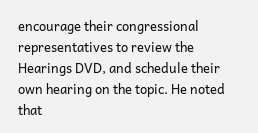encourage their congressional representatives to review the Hearings DVD, and schedule their own hearing on the topic. He noted that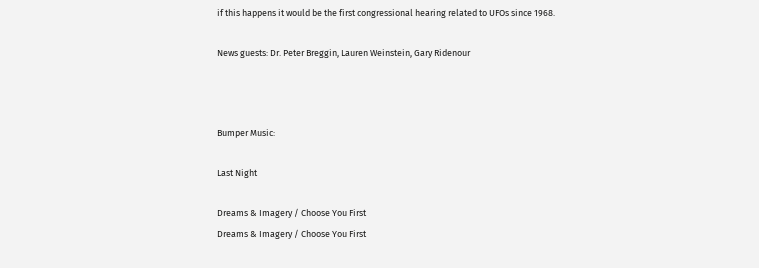if this happens it would be the first congressional hearing related to UFOs since 1968.

News guests: Dr. Peter Breggin, Lauren Weinstein, Gary Ridenour



Bumper Music:

Last Night

Dreams & Imagery / Choose You First
Dreams & Imagery / Choose You First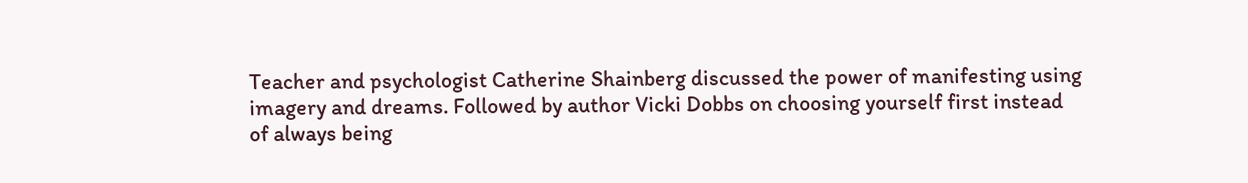Teacher and psychologist Catherine Shainberg discussed the power of manifesting using imagery and dreams. Followed by author Vicki Dobbs on choosing yourself first instead of always being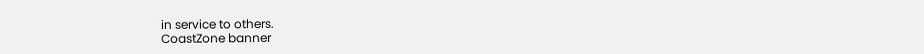in service to others.
CoastZone banner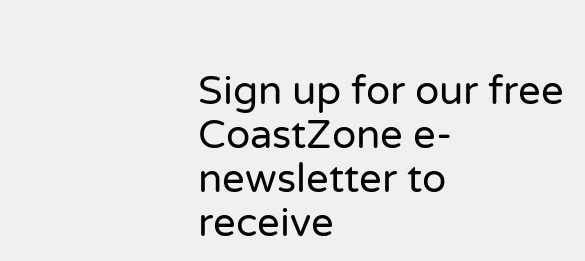Sign up for our free CoastZone e-newsletter to receive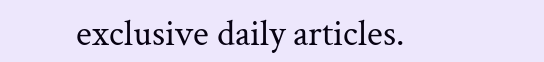exclusive daily articles.